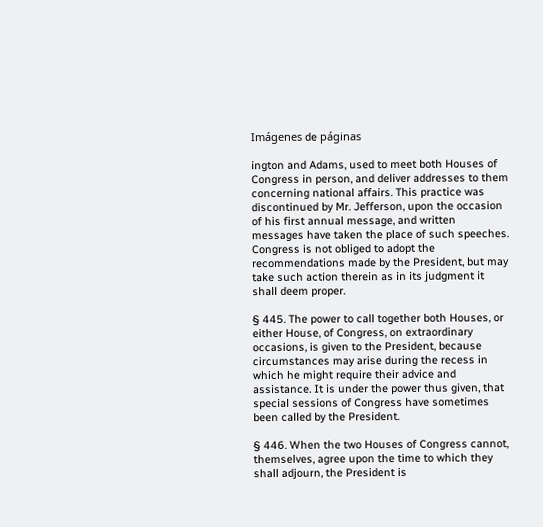Imágenes de páginas

ington and Adams, used to meet both Houses of Congress in person, and deliver addresses to them concerning national affairs. This practice was discontinued by Mr. Jefferson, upon the occasion of his first annual message, and written messages have taken the place of such speeches. Congress is not obliged to adopt the recommendations made by the President, but may take such action therein as in its judgment it shall deem proper.

§ 445. The power to call together both Houses, or either House, of Congress, on extraordinary occasions, is given to the President, because circumstances may arise during the recess in which he might require their advice and assistance. It is under the power thus given, that special sessions of Congress have sometimes been called by the President.

§ 446. When the two Houses of Congress cannot, themselves, agree upon the time to which they shall adjourn, the President is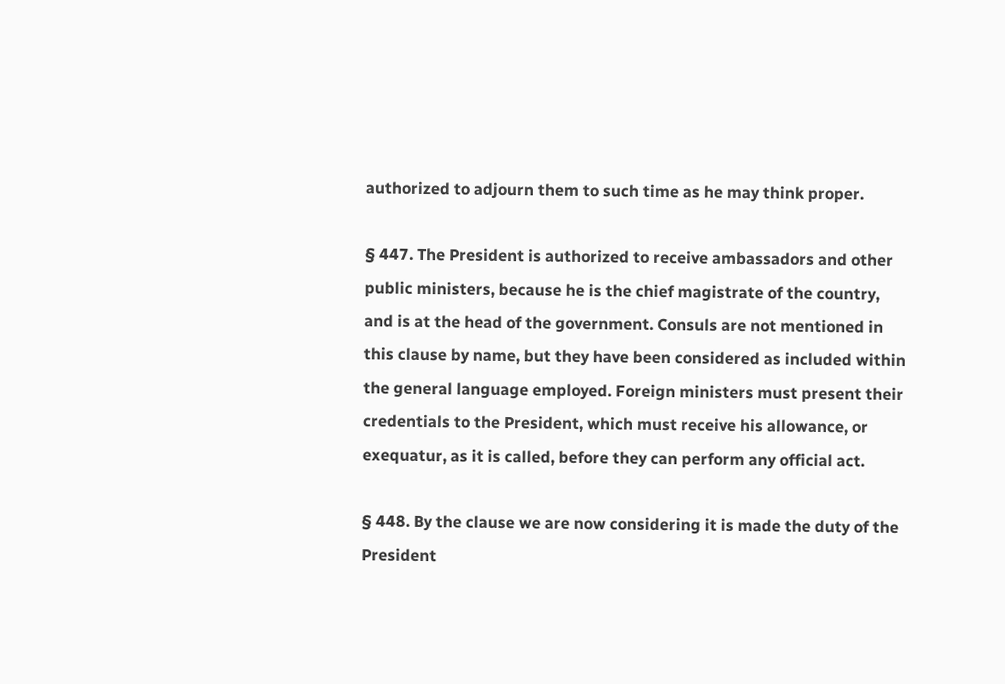authorized to adjourn them to such time as he may think proper.

§ 447. The President is authorized to receive ambassadors and other public ministers, because he is the chief magistrate of the country, and is at the head of the government. Consuls are not mentioned in this clause by name, but they have been considered as included within the general language employed. Foreign ministers must present their credentials to the President, which must receive his allowance, or exequatur, as it is called, before they can perform any official act.

§ 448. By the clause we are now considering it is made the duty of the President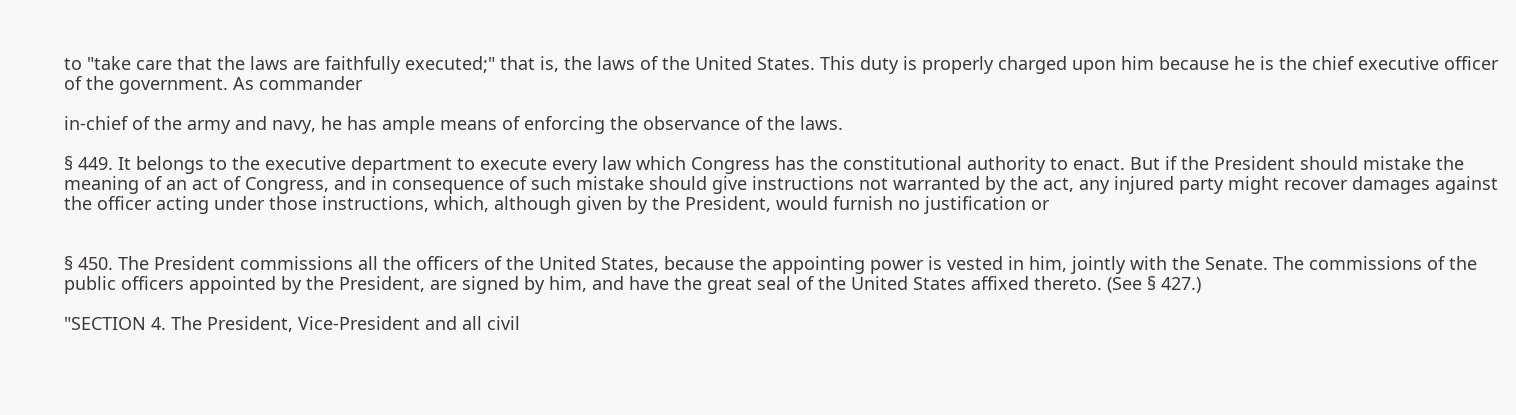to "take care that the laws are faithfully executed;" that is, the laws of the United States. This duty is properly charged upon him because he is the chief executive officer of the government. As commander

in-chief of the army and navy, he has ample means of enforcing the observance of the laws.

§ 449. It belongs to the executive department to execute every law which Congress has the constitutional authority to enact. But if the President should mistake the meaning of an act of Congress, and in consequence of such mistake should give instructions not warranted by the act, any injured party might recover damages against the officer acting under those instructions, which, although given by the President, would furnish no justification or


§ 450. The President commissions all the officers of the United States, because the appointing power is vested in him, jointly with the Senate. The commissions of the public officers appointed by the President, are signed by him, and have the great seal of the United States affixed thereto. (See § 427.)

"SECTION 4. The President, Vice-President and all civil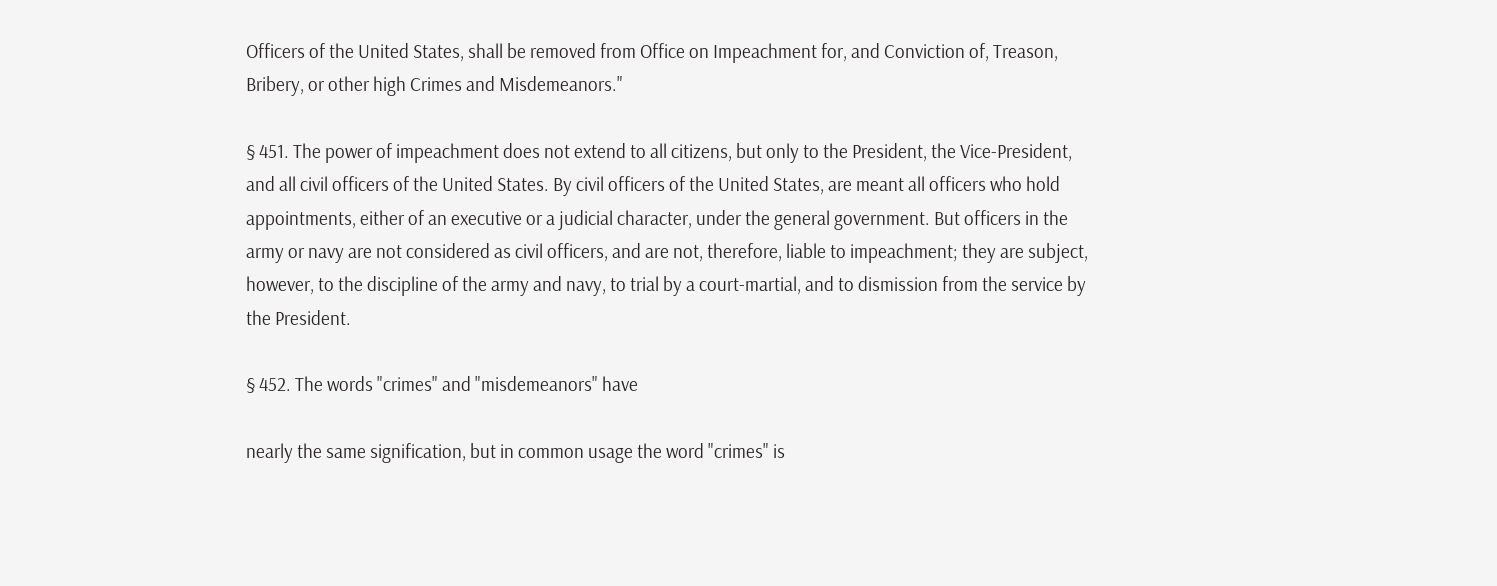Officers of the United States, shall be removed from Office on Impeachment for, and Conviction of, Treason, Bribery, or other high Crimes and Misdemeanors."

§ 451. The power of impeachment does not extend to all citizens, but only to the President, the Vice-President, and all civil officers of the United States. By civil officers of the United States, are meant all officers who hold appointments, either of an executive or a judicial character, under the general government. But officers in the army or navy are not considered as civil officers, and are not, therefore, liable to impeachment; they are subject, however, to the discipline of the army and navy, to trial by a court-martial, and to dismission from the service by the President.

§ 452. The words "crimes" and "misdemeanors" have

nearly the same signification, but in common usage the word "crimes" is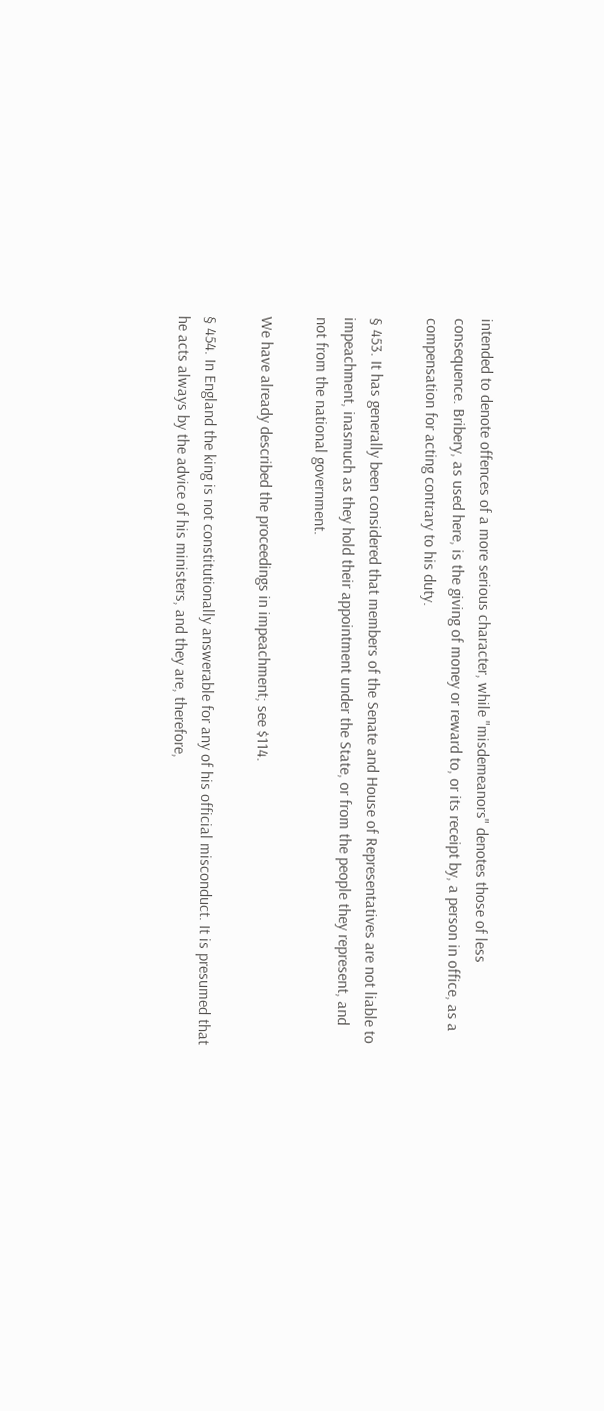intended to denote offences of a more serious character, while "misdemeanors" denotes those of less consequence. Bribery, as used here, is the giving of money or reward to, or its receipt by, a person in office, as a compensation for acting contrary to his duty.

§ 453. It has generally been considered that members of the Senate and House of Representatives are not liable to impeachment, inasmuch as they hold their appointment under the State, or from the people they represent, and not from the national government.

We have already described the proceedings in impeachment; see $114.

§ 454. In England the king is not constitutionally answerable for any of his official misconduct. It is presumed that he acts always by the advice of his ministers, and they are, therefore,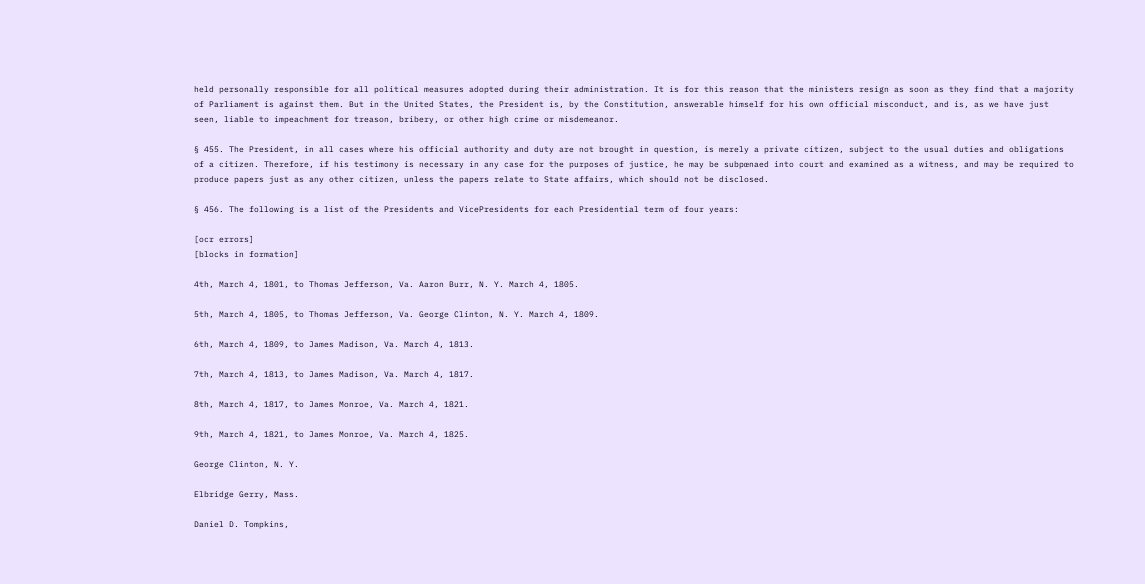held personally responsible for all political measures adopted during their administration. It is for this reason that the ministers resign as soon as they find that a majority of Parliament is against them. But in the United States, the President is, by the Constitution, answerable himself for his own official misconduct, and is, as we have just seen, liable to impeachment for treason, bribery, or other high crime or misdemeanor.

§ 455. The President, in all cases where his official authority and duty are not brought in question, is merely a private citizen, subject to the usual duties and obligations of a citizen. Therefore, if his testimony is necessary in any case for the purposes of justice, he may be subpœnaed into court and examined as a witness, and may be required to produce papers just as any other citizen, unless the papers relate to State affairs, which should not be disclosed.

§ 456. The following is a list of the Presidents and VicePresidents for each Presidential term of four years:

[ocr errors]
[blocks in formation]

4th, March 4, 1801, to Thomas Jefferson, Va. Aaron Burr, N. Y. March 4, 1805.

5th, March 4, 1805, to Thomas Jefferson, Va. George Clinton, N. Y. March 4, 1809.

6th, March 4, 1809, to James Madison, Va. March 4, 1813.

7th, March 4, 1813, to James Madison, Va. March 4, 1817.

8th, March 4, 1817, to James Monroe, Va. March 4, 1821.

9th, March 4, 1821, to James Monroe, Va. March 4, 1825.

George Clinton, N. Y.

Elbridge Gerry, Mass.

Daniel D. Tompkins,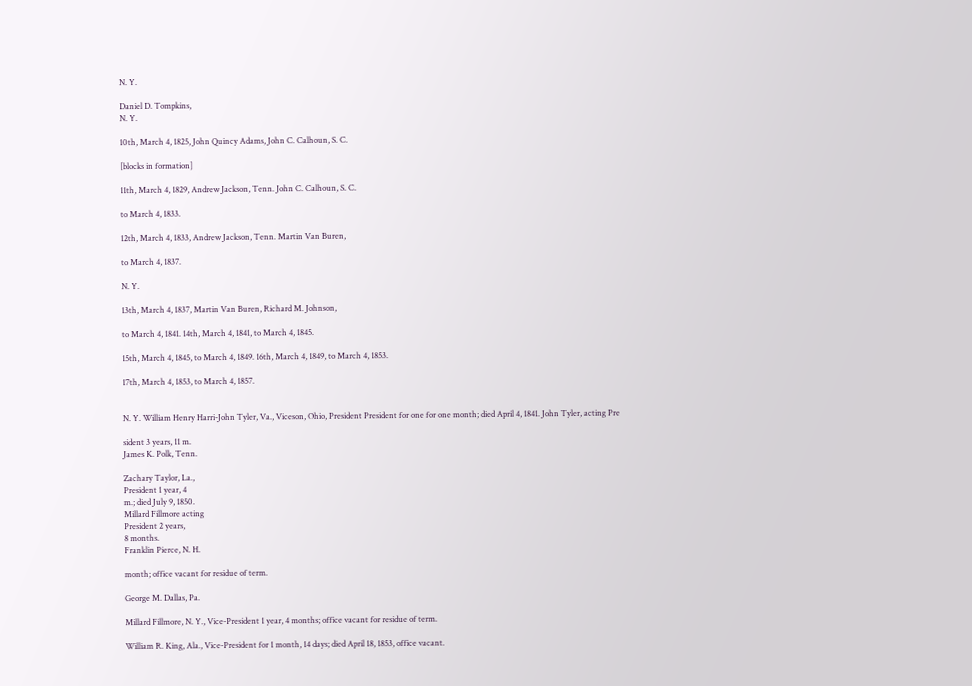N. Y.

Daniel D. Tompkins,
N. Y.

10th, March 4, 1825, John Quincy Adams, John C. Calhoun, S. C.

[blocks in formation]

11th, March 4, 1829, Andrew Jackson, Tenn. John C. Calhoun, S. C.

to March 4, 1833.

12th, March 4, 1833, Andrew Jackson, Tenn. Martin Van Buren,

to March 4, 1837.

N. Y.

13th, March 4, 1837, Martin Van Buren, Richard M. Johnson,

to March 4, 1841. 14th, March 4, 1841, to March 4, 1845.

15th, March 4, 1845, to March 4, 1849. 16th, March 4, 1849, to March 4, 1853.

17th, March 4, 1853, to March 4, 1857.


N. Y. William Henry Harri-John Tyler, Va., Viceson, Ohio, President President for one for one month; died April 4, 1841. John Tyler, acting Pre

sident 3 years, 11 m.
James K. Polk, Tenn.

Zachary Taylor, La.,
President 1 year, 4
m.; died July 9, 1850.
Millard Fillmore acting
President 2 years,
8 months.
Franklin Pierce, N. H.

month; office vacant for residue of term.

George M. Dallas, Pa.

Millard Fillmore, N. Y., Vice-President 1 year, 4 months; office vacant for residue of term.

William R. King, Ala., Vice-President for 1 month, 14 days; died April 18, 1853, office vacant.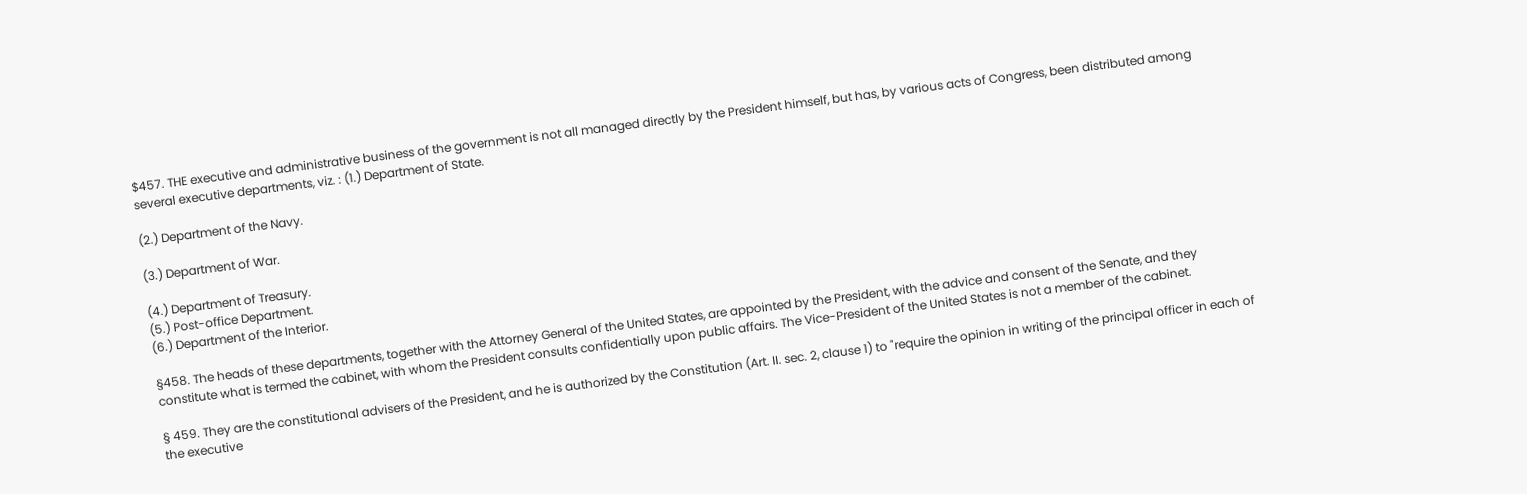$457. THE executive and administrative business of the government is not all managed directly by the President himself, but has, by various acts of Congress, been distributed among several executive departments, viz. : (1.) Department of State.

(2.) Department of the Navy.

(3.) Department of War.

(4.) Department of Treasury.
(5.) Post-office Department.
(6.) Department of the Interior.

§458. The heads of these departments, together with the Attorney General of the United States, are appointed by the President, with the advice and consent of the Senate, and they constitute what is termed the cabinet, with whom the President consults confidentially upon public affairs. The Vice-President of the United States is not a member of the cabinet.

§ 459. They are the constitutional advisers of the President, and he is authorized by the Constitution (Art. II. sec. 2, clause 1) to "require the opinion in writing of the principal officer in each of the executive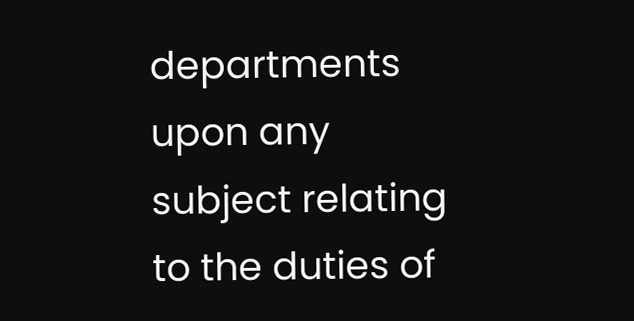departments upon any subject relating to the duties of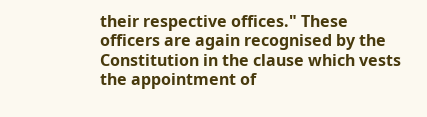their respective offices." These officers are again recognised by the Constitution in the clause which vests the appointment of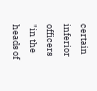certain inferior officers "in the heads of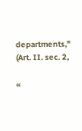departments," (Art. II. sec. 2,

«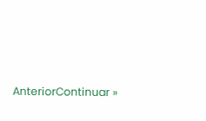AnteriorContinuar »